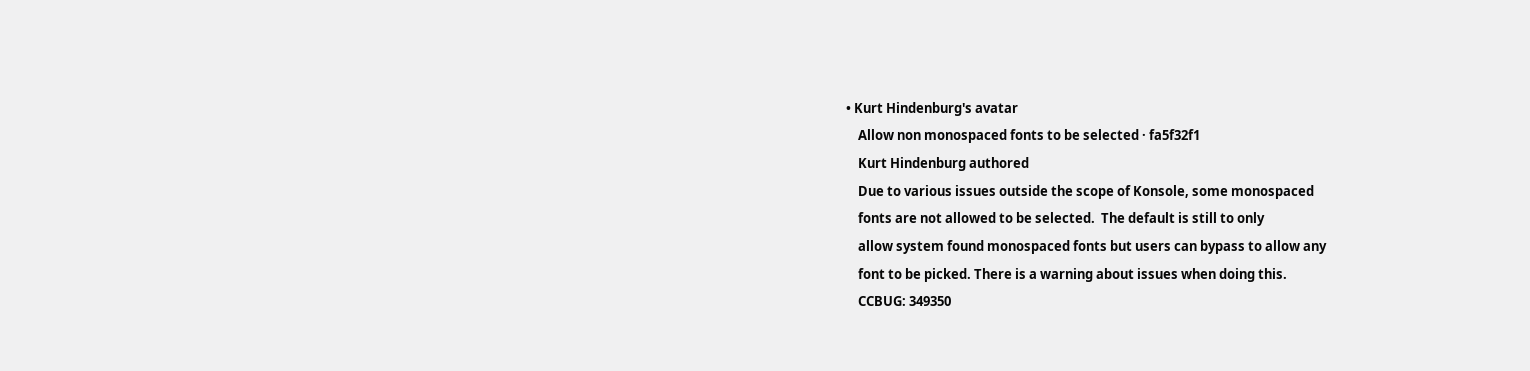• Kurt Hindenburg's avatar
    Allow non monospaced fonts to be selected · fa5f32f1
    Kurt Hindenburg authored
    Due to various issues outside the scope of Konsole, some monospaced
    fonts are not allowed to be selected.  The default is still to only
    allow system found monospaced fonts but users can bypass to allow any
    font to be picked. There is a warning about issues when doing this.
    CCBUG: 349350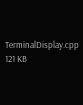TerminalDisplay.cpp 121 KB